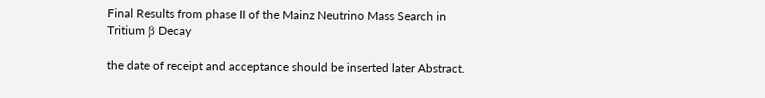Final Results from phase II of the Mainz Neutrino Mass Search in Tritium β Decay

the date of receipt and acceptance should be inserted later Abstract.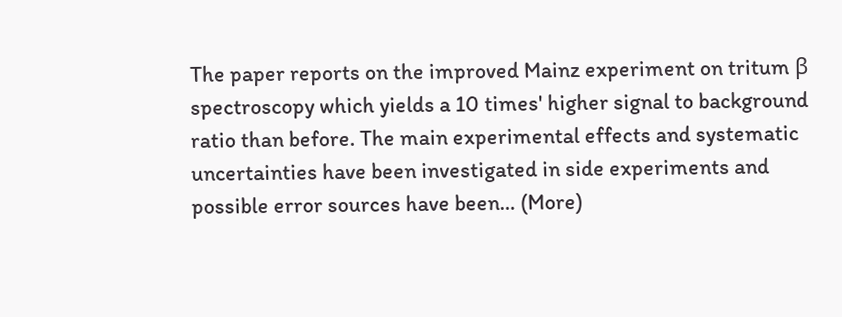The paper reports on the improved Mainz experiment on tritum β spectroscopy which yields a 10 times' higher signal to background ratio than before. The main experimental effects and systematic uncertainties have been investigated in side experiments and possible error sources have been… (More)